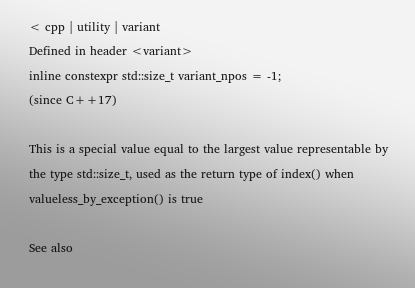< cpp | utility | variant
Defined in header <variant>
inline constexpr std::size_t variant_npos = -1;
(since C++17)

This is a special value equal to the largest value representable by the type std::size_t, used as the return type of index() when valueless_by_exception() is true

See also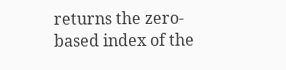returns the zero-based index of the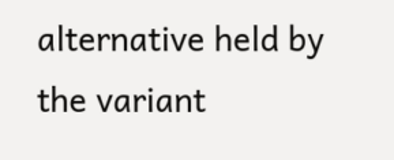alternative held by the variant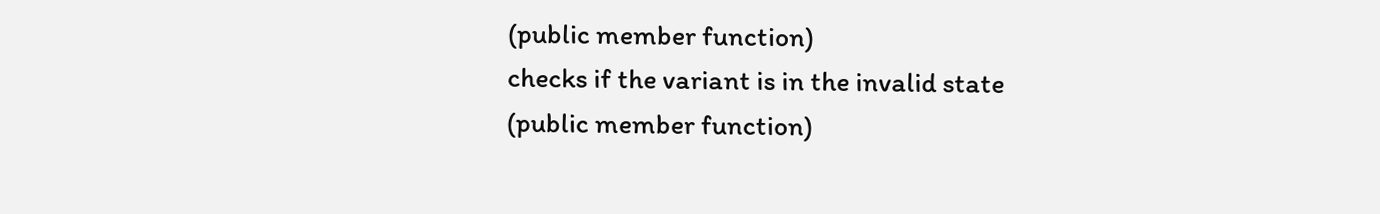(public member function)
checks if the variant is in the invalid state
(public member function)